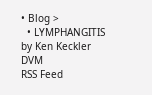• Blog >
  • LYMPHANGITIS by Ken Keckler DVM
RSS Feed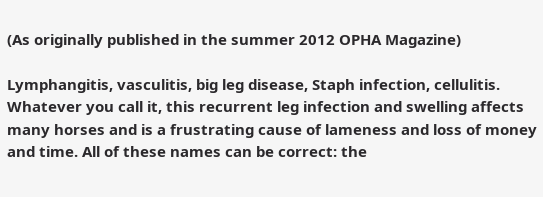(As originally published in the summer 2012 OPHA Magazine)

Lymphangitis, vasculitis, big leg disease, Staph infection, cellulitis. Whatever you call it, this recurrent leg infection and swelling affects many horses and is a frustrating cause of lameness and loss of money and time. All of these names can be correct: the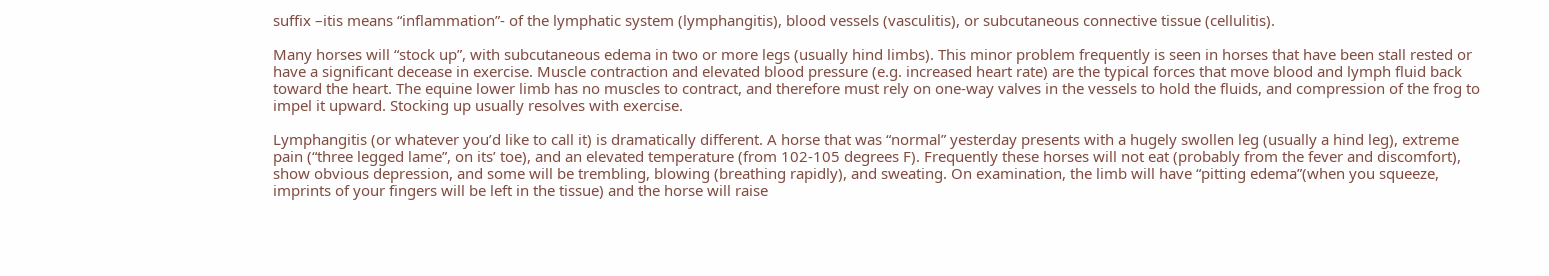suffix –itis means “inflammation”- of the lymphatic system (lymphangitis), blood vessels (vasculitis), or subcutaneous connective tissue (cellulitis).

Many horses will “stock up”, with subcutaneous edema in two or more legs (usually hind limbs). This minor problem frequently is seen in horses that have been stall rested or have a significant decease in exercise. Muscle contraction and elevated blood pressure (e.g. increased heart rate) are the typical forces that move blood and lymph fluid back toward the heart. The equine lower limb has no muscles to contract, and therefore must rely on one-way valves in the vessels to hold the fluids, and compression of the frog to impel it upward. Stocking up usually resolves with exercise.

Lymphangitis (or whatever you’d like to call it) is dramatically different. A horse that was “normal” yesterday presents with a hugely swollen leg (usually a hind leg), extreme pain (“three legged lame”, on its’ toe), and an elevated temperature (from 102-105 degrees F). Frequently these horses will not eat (probably from the fever and discomfort), show obvious depression, and some will be trembling, blowing (breathing rapidly), and sweating. On examination, the limb will have “pitting edema”(when you squeeze, imprints of your fingers will be left in the tissue) and the horse will raise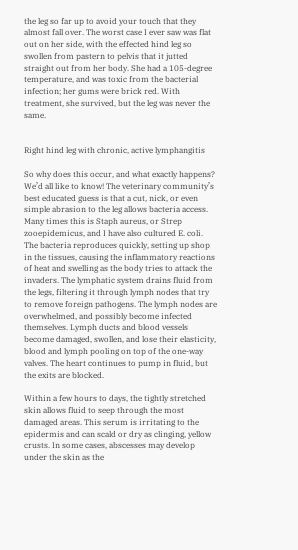the leg so far up to avoid your touch that they almost fall over. The worst case I ever saw was flat out on her side, with the effected hind leg so swollen from pastern to pelvis that it jutted straight out from her body. She had a 105-degree temperature, and was toxic from the bacterial infection; her gums were brick red. With treatment, she survived, but the leg was never the same.


Right hind leg with chronic, active lymphangitis

So why does this occur, and what exactly happens? We’d all like to know! The veterinary community’s best educated guess is that a cut, nick, or even simple abrasion to the leg allows bacteria access. Many times this is Staph aureus, or Strep zooepidemicus, and I have also cultured E. coli. The bacteria reproduces quickly, setting up shop in the tissues, causing the inflammatory reactions of heat and swelling as the body tries to attack the invaders. The lymphatic system drains fluid from the legs, filtering it through lymph nodes that try to remove foreign pathogens. The lymph nodes are overwhelmed, and possibly become infected themselves. Lymph ducts and blood vessels become damaged, swollen, and lose their elasticity, blood and lymph pooling on top of the one-way valves. The heart continues to pump in fluid, but the exits are blocked.

Within a few hours to days, the tightly stretched skin allows fluid to seep through the most damaged areas. This serum is irritating to the epidermis and can scald or dry as clinging, yellow crusts. In some cases, abscesses may develop under the skin as the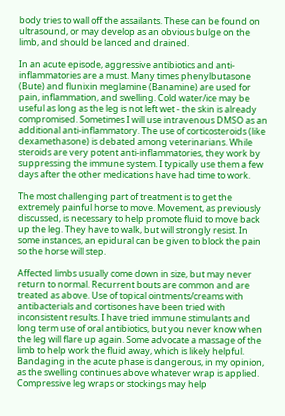body tries to wall off the assailants. These can be found on ultrasound, or may develop as an obvious bulge on the limb, and should be lanced and drained.

In an acute episode, aggressive antibiotics and anti-inflammatories are a must. Many times phenylbutasone (Bute) and flunixin meglamine (Banamine) are used for pain, inflammation, and swelling. Cold water/ice may be useful as long as the leg is not left wet - the skin is already compromised. Sometimes I will use intravenous DMSO as an additional anti-inflammatory. The use of corticosteroids (like dexamethasone) is debated among veterinarians. While steroids are very potent anti-inflammatories, they work by suppressing the immune system. I typically use them a few days after the other medications have had time to work.

The most challenging part of treatment is to get the extremely painful horse to move. Movement, as previously discussed, is necessary to help promote fluid to move back up the leg. They have to walk, but will strongly resist. In some instances, an epidural can be given to block the pain so the horse will step.

Affected limbs usually come down in size, but may never return to normal. Recurrent bouts are common and are treated as above. Use of topical ointments/creams with antibacterials and cortisones have been tried with inconsistent results. I have tried immune stimulants and long term use of oral antibiotics, but you never know when the leg will flare up again. Some advocate a massage of the limb to help work the fluid away, which is likely helpful. Bandaging in the acute phase is dangerous, in my opinion, as the swelling continues above whatever wrap is applied. Compressive leg wraps or stockings may help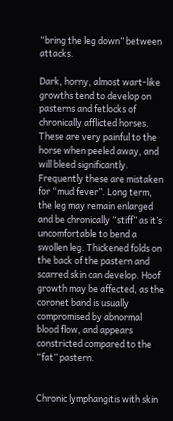“bring the leg down” between attacks.

Dark, horny, almost wart-like growths tend to develop on pasterns and fetlocks of chronically afflicted horses. These are very painful to the horse when peeled away, and will bleed significantly. Frequently these are mistaken for “mud fever”. Long term, the leg may remain enlarged and be chronically “stiff” as it’s uncomfortable to bend a swollen leg. Thickened folds on the back of the pastern and scarred skin can develop. Hoof growth may be affected, as the coronet band is usually compromised by abnormal blood flow, and appears constricted compared to the “fat” pastern.


Chronic lymphangitis with skin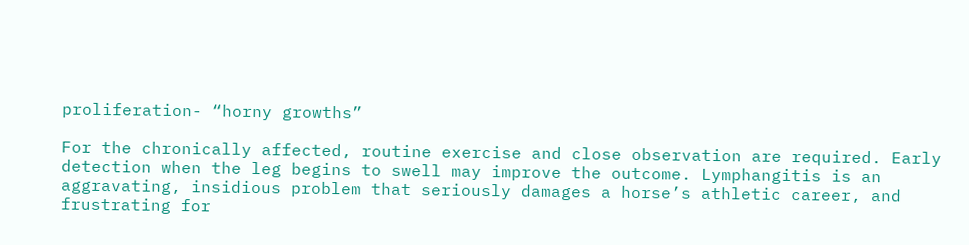proliferation- “horny growths”

For the chronically affected, routine exercise and close observation are required. Early detection when the leg begins to swell may improve the outcome. Lymphangitis is an aggravating, insidious problem that seriously damages a horse’s athletic career, and frustrating for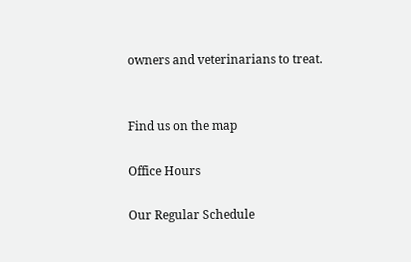owners and veterinarians to treat.


Find us on the map

Office Hours

Our Regular Schedule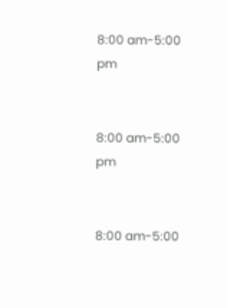8:00 am-5:00 pm


8:00 am-5:00 pm


8:00 am-5:00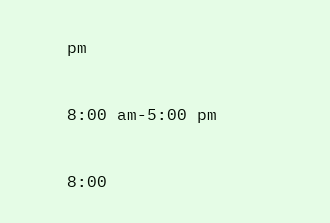pm


8:00 am-5:00 pm


8:00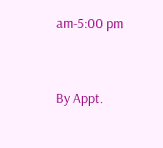am-5:00 pm


By Appt.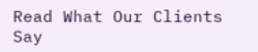Read What Our Clients Say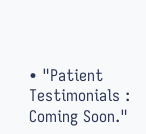• "Patient Testimonials : Coming Soon."